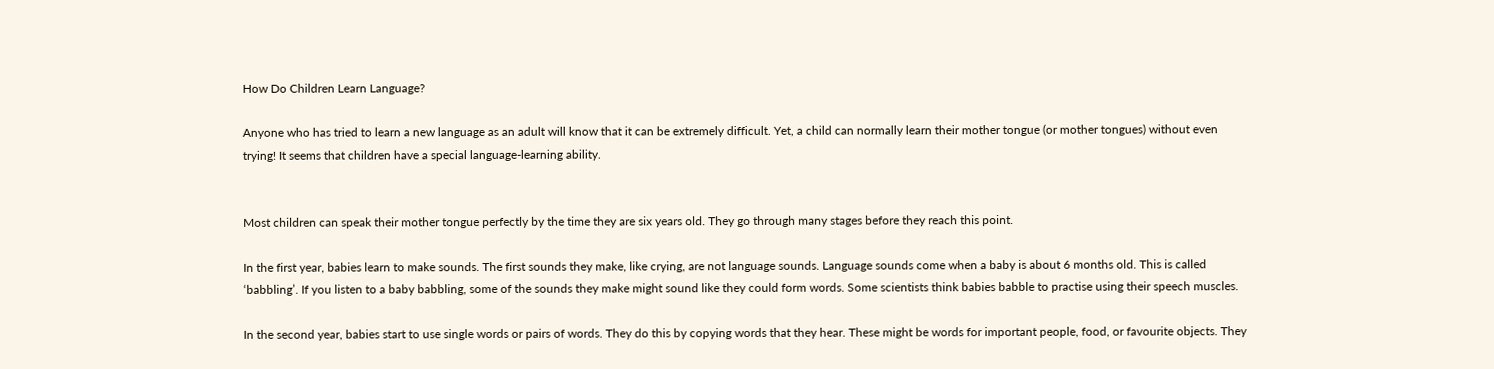How Do Children Learn Language?

Anyone who has tried to learn a new language as an adult will know that it can be extremely difficult. Yet, a child can normally learn their mother tongue (or mother tongues) without even trying! It seems that children have a special language-learning ability.


Most children can speak their mother tongue perfectly by the time they are six years old. They go through many stages before they reach this point.

In the first year, babies learn to make sounds. The first sounds they make, like crying, are not language sounds. Language sounds come when a baby is about 6 months old. This is called ‘babbling’. If you listen to a baby babbling, some of the sounds they make might sound like they could form words. Some scientists think babies babble to practise using their speech muscles.

In the second year, babies start to use single words or pairs of words. They do this by copying words that they hear. These might be words for important people, food, or favourite objects. They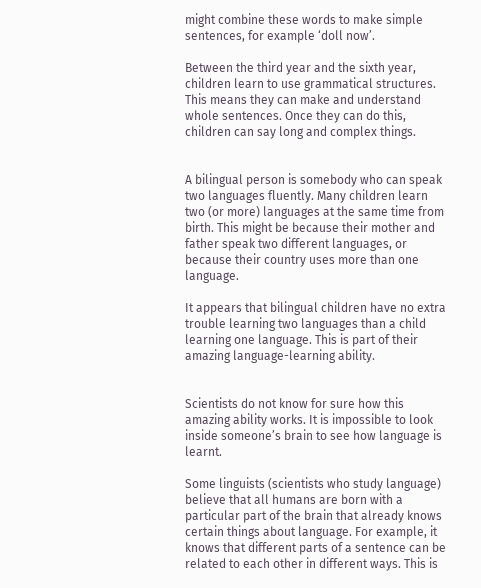might combine these words to make simple sentences, for example ‘doll now’.

Between the third year and the sixth year, children learn to use grammatical structures. This means they can make and understand whole sentences. Once they can do this, children can say long and complex things.


A bilingual person is somebody who can speak two languages fluently. Many children learn two (or more) languages at the same time from birth. This might be because their mother and father speak two different languages, or because their country uses more than one language.

It appears that bilingual children have no extra trouble learning two languages than a child learning one language. This is part of their amazing language-learning ability.


Scientists do not know for sure how this amazing ability works. It is impossible to look inside someone’s brain to see how language is learnt.

Some linguists (scientists who study language) believe that all humans are born with a particular part of the brain that already knows certain things about language. For example, it knows that different parts of a sentence can be related to each other in different ways. This is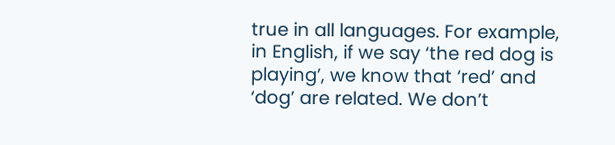true in all languages. For example, in English, if we say ‘the red dog is playing’, we know that ‘red’ and ‘dog’ are related. We don’t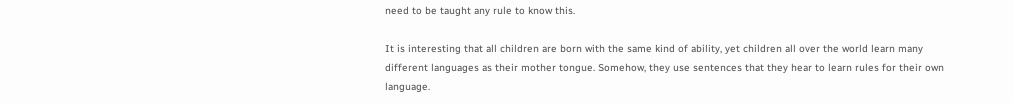need to be taught any rule to know this.

It is interesting that all children are born with the same kind of ability, yet children all over the world learn many different languages as their mother tongue. Somehow, they use sentences that they hear to learn rules for their own language.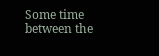Some time between the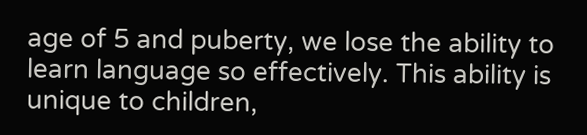age of 5 and puberty, we lose the ability to learn language so effectively. This ability is unique to children,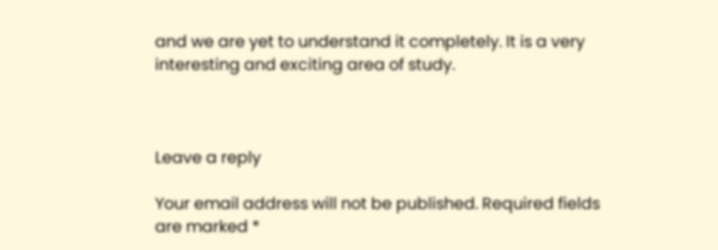and we are yet to understand it completely. It is a very interesting and exciting area of study.



Leave a reply

Your email address will not be published. Required fields are marked *